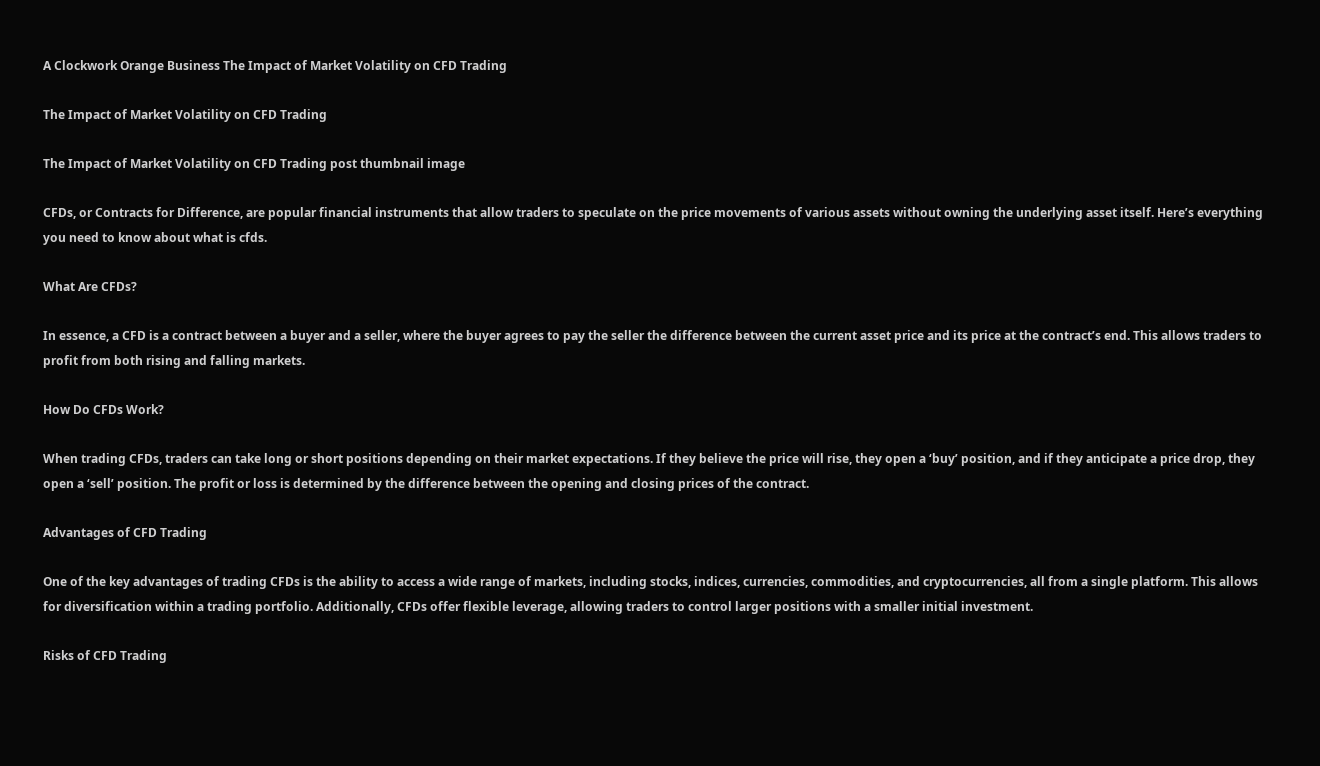A Clockwork Orange Business The Impact of Market Volatility on CFD Trading

The Impact of Market Volatility on CFD Trading

The Impact of Market Volatility on CFD Trading post thumbnail image

CFDs, or Contracts for Difference, are popular financial instruments that allow traders to speculate on the price movements of various assets without owning the underlying asset itself. Here’s everything you need to know about what is cfds.

What Are CFDs?

In essence, a CFD is a contract between a buyer and a seller, where the buyer agrees to pay the seller the difference between the current asset price and its price at the contract’s end. This allows traders to profit from both rising and falling markets.

How Do CFDs Work?

When trading CFDs, traders can take long or short positions depending on their market expectations. If they believe the price will rise, they open a ‘buy’ position, and if they anticipate a price drop, they open a ‘sell’ position. The profit or loss is determined by the difference between the opening and closing prices of the contract.

Advantages of CFD Trading

One of the key advantages of trading CFDs is the ability to access a wide range of markets, including stocks, indices, currencies, commodities, and cryptocurrencies, all from a single platform. This allows for diversification within a trading portfolio. Additionally, CFDs offer flexible leverage, allowing traders to control larger positions with a smaller initial investment.

Risks of CFD Trading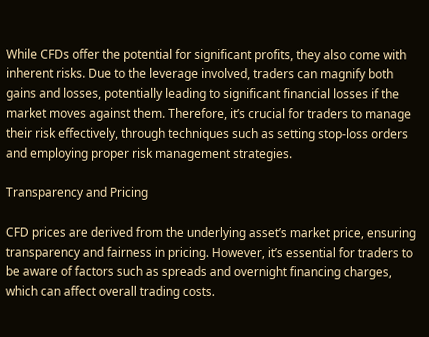While CFDs offer the potential for significant profits, they also come with inherent risks. Due to the leverage involved, traders can magnify both gains and losses, potentially leading to significant financial losses if the market moves against them. Therefore, it’s crucial for traders to manage their risk effectively, through techniques such as setting stop-loss orders and employing proper risk management strategies.

Transparency and Pricing

CFD prices are derived from the underlying asset’s market price, ensuring transparency and fairness in pricing. However, it’s essential for traders to be aware of factors such as spreads and overnight financing charges, which can affect overall trading costs.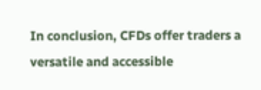In conclusion, CFDs offer traders a versatile and accessible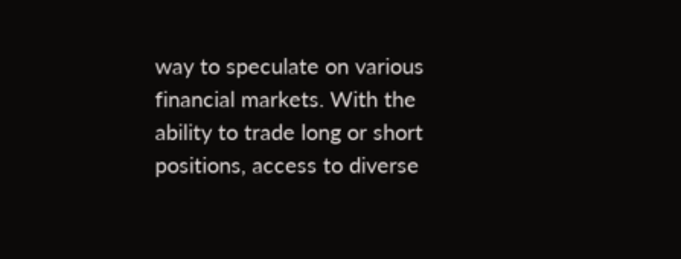way to speculate on various financial markets. With the ability to trade long or short positions, access to diverse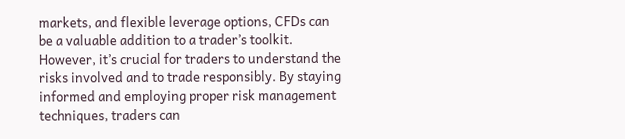markets, and flexible leverage options, CFDs can be a valuable addition to a trader’s toolkit. However, it’s crucial for traders to understand the risks involved and to trade responsibly. By staying informed and employing proper risk management techniques, traders can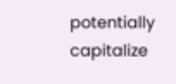potentially capitalize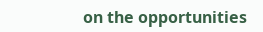on the opportunities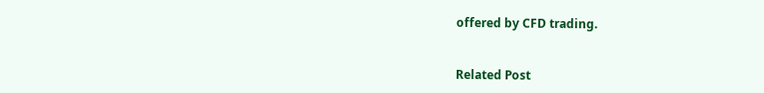offered by CFD trading.


Related Post